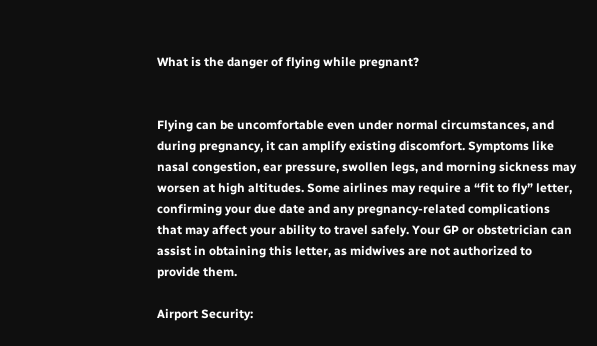What is the danger of flying while pregnant?


Flying can be uncomfortable even under normal circumstances, and during pregnancy, it can amplify existing discomfort. Symptoms like nasal congestion, ear pressure, swollen legs, and morning sickness may worsen at high altitudes. Some airlines may require a “fit to fly” letter, confirming your due date and any pregnancy-related complications that may affect your ability to travel safely. Your GP or obstetrician can assist in obtaining this letter, as midwives are not authorized to provide them.

Airport Security: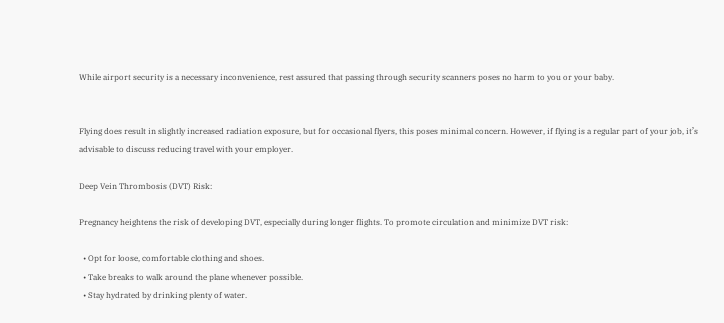While airport security is a necessary inconvenience, rest assured that passing through security scanners poses no harm to you or your baby.


Flying does result in slightly increased radiation exposure, but for occasional flyers, this poses minimal concern. However, if flying is a regular part of your job, it’s advisable to discuss reducing travel with your employer.

Deep Vein Thrombosis (DVT) Risk:

Pregnancy heightens the risk of developing DVT, especially during longer flights. To promote circulation and minimize DVT risk:

  • Opt for loose, comfortable clothing and shoes.
  • Take breaks to walk around the plane whenever possible.
  • Stay hydrated by drinking plenty of water.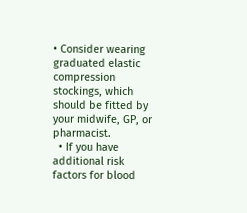• Consider wearing graduated elastic compression stockings, which should be fitted by your midwife, GP, or pharmacist.
  • If you have additional risk factors for blood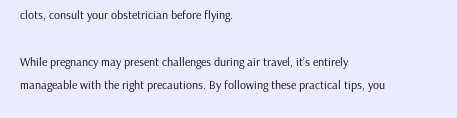clots, consult your obstetrician before flying.

While pregnancy may present challenges during air travel, it’s entirely manageable with the right precautions. By following these practical tips, you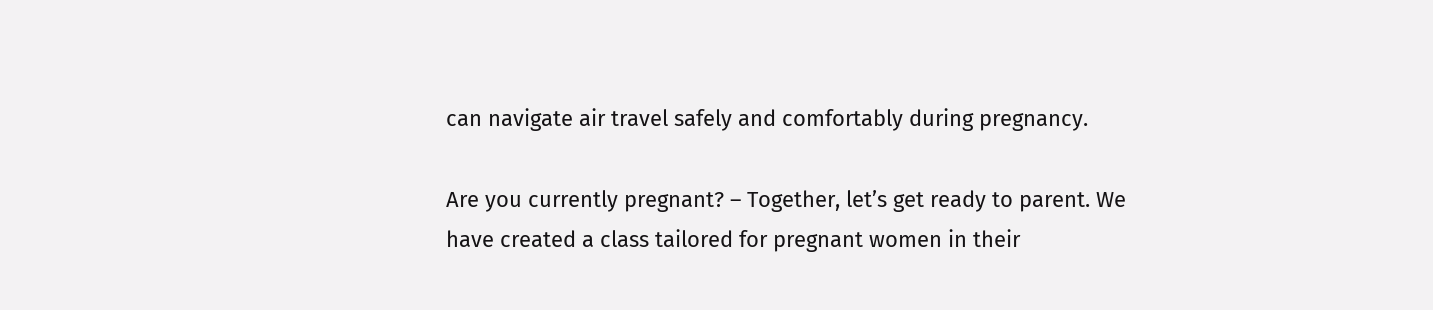can navigate air travel safely and comfortably during pregnancy.

Are you currently pregnant? – Together, let’s get ready to parent. We have created a class tailored for pregnant women in their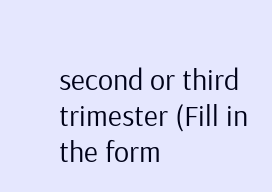second or third trimester (Fill in the form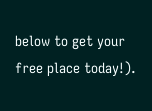below to get your free place today!).